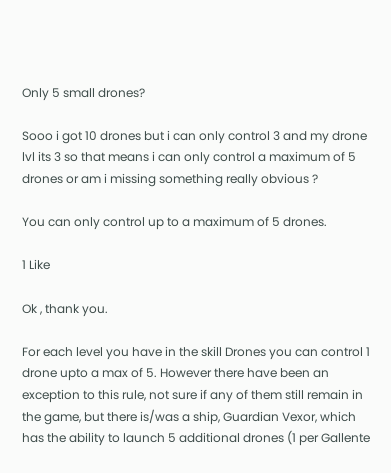Only 5 small drones?

Sooo i got 10 drones but i can only control 3 and my drone lvl its 3 so that means i can only control a maximum of 5 drones or am i missing something really obvious ?

You can only control up to a maximum of 5 drones.

1 Like

Ok , thank you.

For each level you have in the skill Drones you can control 1 drone upto a max of 5. However there have been an exception to this rule, not sure if any of them still remain in the game, but there is/was a ship, Guardian Vexor, which has the ability to launch 5 additional drones (1 per Gallente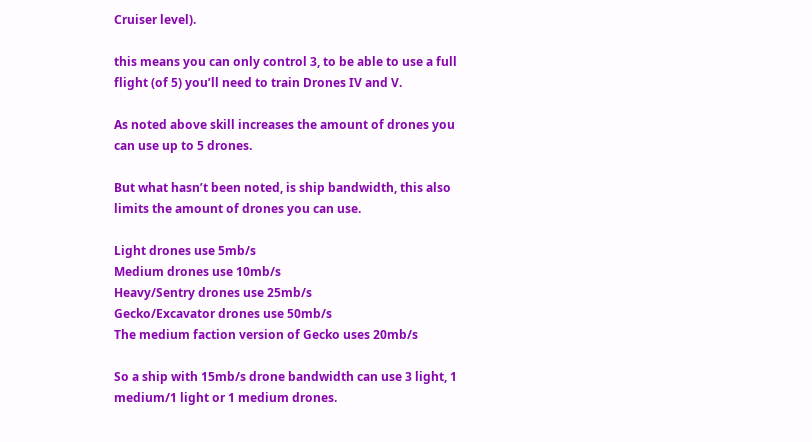Cruiser level).

this means you can only control 3, to be able to use a full flight (of 5) you’ll need to train Drones IV and V.

As noted above skill increases the amount of drones you can use up to 5 drones.

But what hasn’t been noted, is ship bandwidth, this also limits the amount of drones you can use.

Light drones use 5mb/s
Medium drones use 10mb/s
Heavy/Sentry drones use 25mb/s
Gecko/Excavator drones use 50mb/s
The medium faction version of Gecko uses 20mb/s

So a ship with 15mb/s drone bandwidth can use 3 light, 1 medium/1 light or 1 medium drones.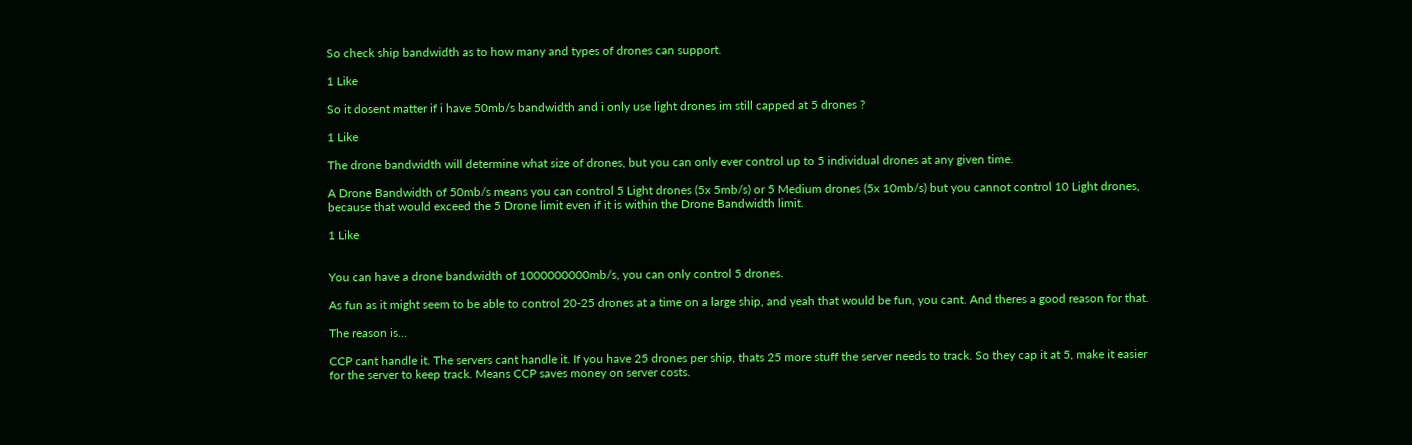So check ship bandwidth as to how many and types of drones can support.

1 Like

So it dosent matter if i have 50mb/s bandwidth and i only use light drones im still capped at 5 drones ?

1 Like

The drone bandwidth will determine what size of drones, but you can only ever control up to 5 individual drones at any given time.

A Drone Bandwidth of 50mb/s means you can control 5 Light drones (5x 5mb/s) or 5 Medium drones (5x 10mb/s) but you cannot control 10 Light drones, because that would exceed the 5 Drone limit even if it is within the Drone Bandwidth limit.

1 Like


You can have a drone bandwidth of 1000000000mb/s, you can only control 5 drones.

As fun as it might seem to be able to control 20-25 drones at a time on a large ship, and yeah that would be fun, you cant. And theres a good reason for that.

The reason is…

CCP cant handle it. The servers cant handle it. If you have 25 drones per ship, thats 25 more stuff the server needs to track. So they cap it at 5, make it easier for the server to keep track. Means CCP saves money on server costs.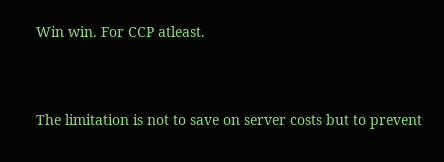Win win. For CCP atleast.


The limitation is not to save on server costs but to prevent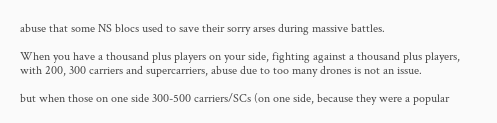abuse that some NS blocs used to save their sorry arses during massive battles.

When you have a thousand plus players on your side, fighting against a thousand plus players, with 200, 300 carriers and supercarriers, abuse due to too many drones is not an issue.

but when those on one side 300-500 carriers/SCs (on one side, because they were a popular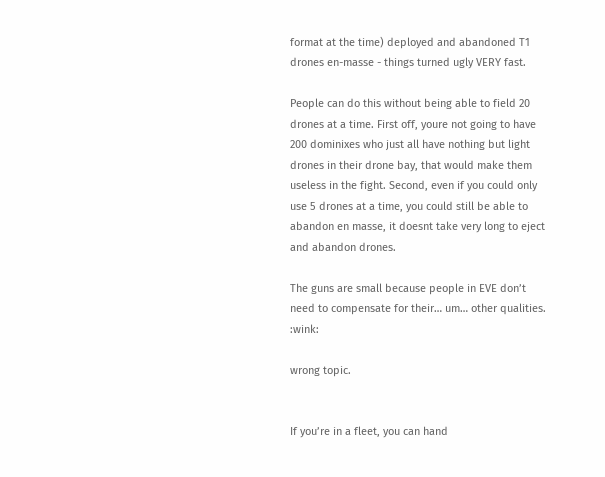format at the time) deployed and abandoned T1 drones en-masse - things turned ugly VERY fast.

People can do this without being able to field 20 drones at a time. First off, youre not going to have 200 dominixes who just all have nothing but light drones in their drone bay, that would make them useless in the fight. Second, even if you could only use 5 drones at a time, you could still be able to abandon en masse, it doesnt take very long to eject and abandon drones.

The guns are small because people in EVE don’t need to compensate for their… um… other qualities. :wink:

wrong topic.


If you’re in a fleet, you can hand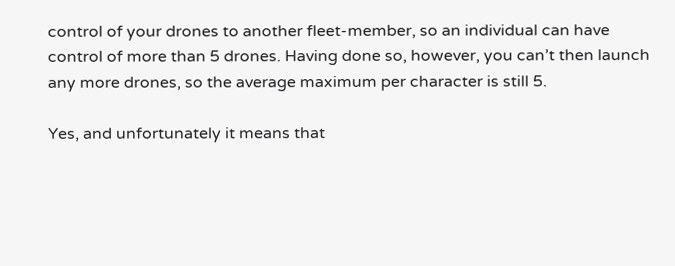control of your drones to another fleet-member, so an individual can have control of more than 5 drones. Having done so, however, you can’t then launch any more drones, so the average maximum per character is still 5.

Yes, and unfortunately it means that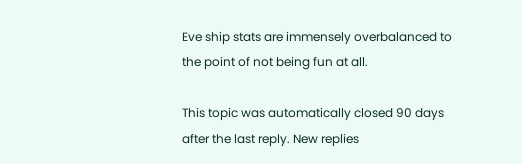Eve ship stats are immensely overbalanced to the point of not being fun at all.

This topic was automatically closed 90 days after the last reply. New replies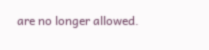are no longer allowed.